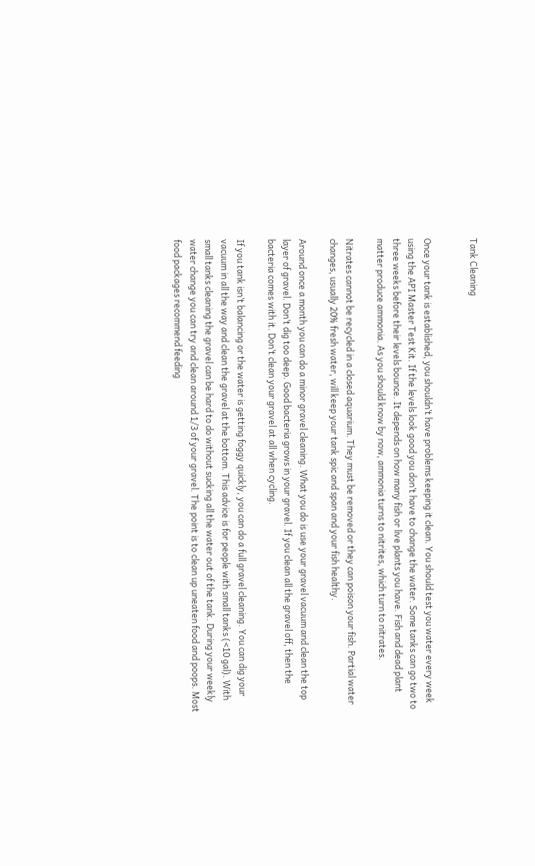Tank Cleaning


Once your tank is established, you shouldn’t have problems keeping it clean. You should test you water every week using the API Master Test Kit. If the levels look good you don’t have to change the water. Some tanks can go two to three weeks before their levels bounce. It depends on how many fish or live plants you have. Fish and dead plant matter produce ammonia. As you should know by now, ammonia turns to nitrites, which turn to nitrates.

Nitrates cannot be recycled in a closed aquarium. They must be removed or they can poison your fish. Partial water changes, usually 20% fresh water, will keep your tank spic and span and your fish healthy.

Around once a month you can do a minor gravel cleaning. What you do is use your gravel vacuum and clean the top layer of gravel. Don’t dig too deep. Good bacteria grows in your gravel. If you clean all the gravel off, then the bacteria comes with it. Don’t clean your gravel at all when cycling.

If you tank isn’t balancing or the water is getting foggy quickly, you can do a full gravel cleaning. You can dig your vacuum in all the way and clean the gravel at the bottom. This advice is for people with small tanks (<10 gal). With small tanks cleaning the gravel can be hard to do without sucking all the water out of the tank. During your weekly water change you can try and clean around 1/3 of your gravel. The point is to clean up uneaten food and poops. Most food packages recommend feeding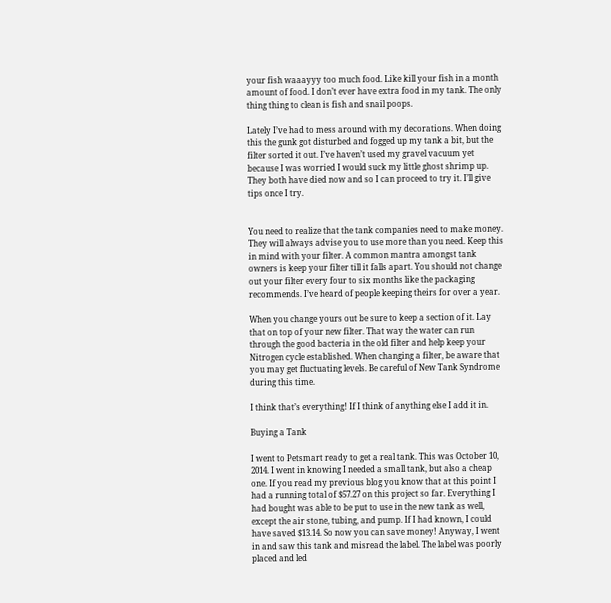your fish waaayyy too much food. Like kill your fish in a month amount of food. I don’t ever have extra food in my tank. The only thing thing to clean is fish and snail poops.

Lately I’ve had to mess around with my decorations. When doing this the gunk got disturbed and fogged up my tank a bit, but the filter sorted it out. I’ve haven’t used my gravel vacuum yet because I was worried I would suck my little ghost shrimp up. They both have died now and so I can proceed to try it. I’ll give tips once I try.


You need to realize that the tank companies need to make money. They will always advise you to use more than you need. Keep this in mind with your filter. A common mantra amongst tank owners is keep your filter till it falls apart. You should not change out your filter every four to six months like the packaging recommends. I’ve heard of people keeping theirs for over a year.

When you change yours out be sure to keep a section of it. Lay that on top of your new filter. That way the water can run through the good bacteria in the old filter and help keep your Nitrogen cycle established. When changing a filter, be aware that you may get fluctuating levels. Be careful of New Tank Syndrome during this time.

I think that’s everything! If I think of anything else I add it in.

Buying a Tank

I went to Petsmart ready to get a real tank. This was October 10, 2014. I went in knowing I needed a small tank, but also a cheap one. If you read my previous blog you know that at this point I had a running total of $57.27 on this project so far. Everything I had bought was able to be put to use in the new tank as well, except the air stone, tubing, and pump. If I had known, I could have saved $13.14. So now you can save money! Anyway, I went in and saw this tank and misread the label. The label was poorly placed and led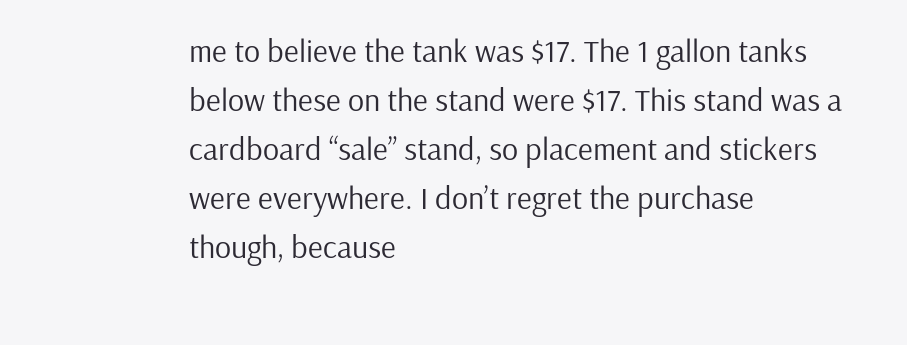me to believe the tank was $17. The 1 gallon tanks below these on the stand were $17. This stand was a cardboard “sale” stand, so placement and stickers were everywhere. I don’t regret the purchase though, because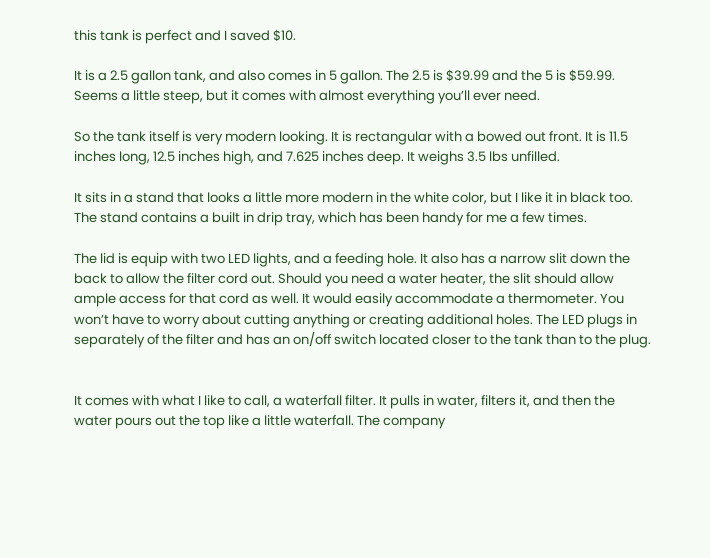this tank is perfect and I saved $10.

It is a 2.5 gallon tank, and also comes in 5 gallon. The 2.5 is $39.99 and the 5 is $59.99. Seems a little steep, but it comes with almost everything you’ll ever need.

So the tank itself is very modern looking. It is rectangular with a bowed out front. It is 11.5 inches long, 12.5 inches high, and 7.625 inches deep. It weighs 3.5 lbs unfilled.

It sits in a stand that looks a little more modern in the white color, but I like it in black too. The stand contains a built in drip tray, which has been handy for me a few times.

The lid is equip with two LED lights, and a feeding hole. It also has a narrow slit down the back to allow the filter cord out. Should you need a water heater, the slit should allow ample access for that cord as well. It would easily accommodate a thermometer. You won’t have to worry about cutting anything or creating additional holes. The LED plugs in separately of the filter and has an on/off switch located closer to the tank than to the plug.


It comes with what I like to call, a waterfall filter. It pulls in water, filters it, and then the water pours out the top like a little waterfall. The company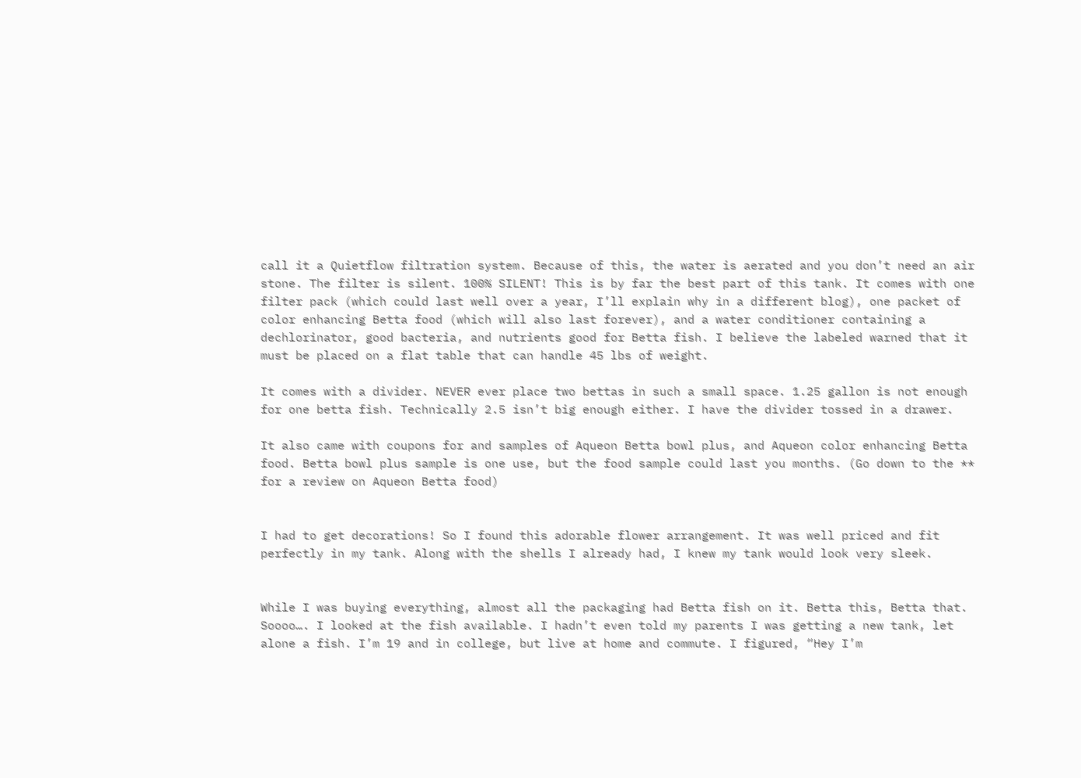call it a Quietflow filtration system. Because of this, the water is aerated and you don’t need an air stone. The filter is silent. 100% SILENT! This is by far the best part of this tank. It comes with one filter pack (which could last well over a year, I’ll explain why in a different blog), one packet of color enhancing Betta food (which will also last forever), and a water conditioner containing a dechlorinator, good bacteria, and nutrients good for Betta fish. I believe the labeled warned that it must be placed on a flat table that can handle 45 lbs of weight.

It comes with a divider. NEVER ever place two bettas in such a small space. 1.25 gallon is not enough for one betta fish. Technically 2.5 isn’t big enough either. I have the divider tossed in a drawer.

It also came with coupons for and samples of Aqueon Betta bowl plus, and Aqueon color enhancing Betta food. Betta bowl plus sample is one use, but the food sample could last you months. (Go down to the ** for a review on Aqueon Betta food)


I had to get decorations! So I found this adorable flower arrangement. It was well priced and fit perfectly in my tank. Along with the shells I already had, I knew my tank would look very sleek.


While I was buying everything, almost all the packaging had Betta fish on it. Betta this, Betta that. Soooo…. I looked at the fish available. I hadn’t even told my parents I was getting a new tank, let alone a fish. I’m 19 and in college, but live at home and commute. I figured, “Hey I’m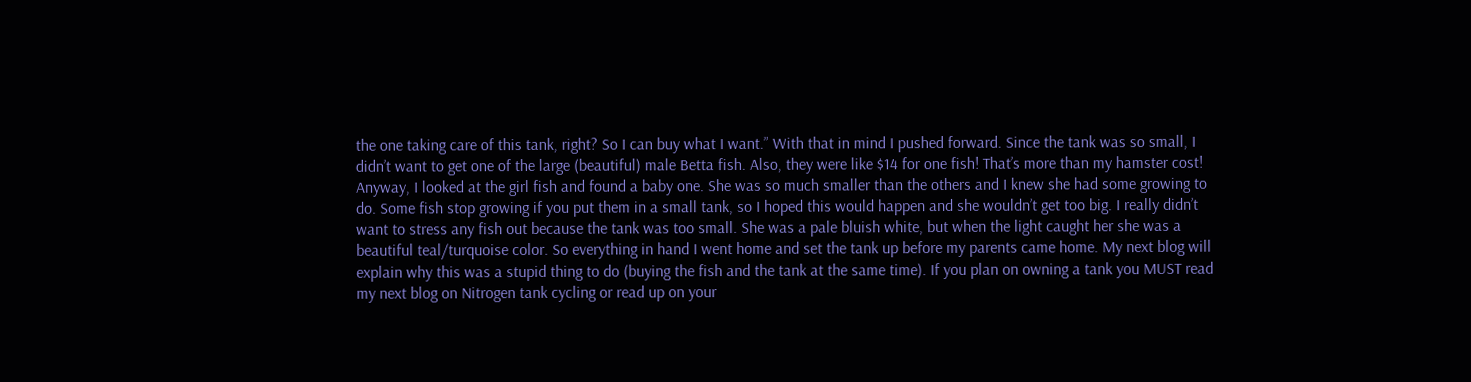the one taking care of this tank, right? So I can buy what I want.” With that in mind I pushed forward. Since the tank was so small, I didn’t want to get one of the large (beautiful) male Betta fish. Also, they were like $14 for one fish! That’s more than my hamster cost! Anyway, I looked at the girl fish and found a baby one. She was so much smaller than the others and I knew she had some growing to do. Some fish stop growing if you put them in a small tank, so I hoped this would happen and she wouldn’t get too big. I really didn’t want to stress any fish out because the tank was too small. She was a pale bluish white, but when the light caught her she was a beautiful teal/turquoise color. So everything in hand I went home and set the tank up before my parents came home. My next blog will explain why this was a stupid thing to do (buying the fish and the tank at the same time). If you plan on owning a tank you MUST read my next blog on Nitrogen tank cycling or read up on your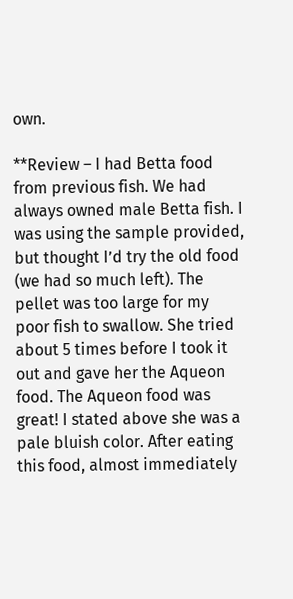own.

**Review – I had Betta food from previous fish. We had always owned male Betta fish. I was using the sample provided, but thought I’d try the old food (we had so much left). The pellet was too large for my poor fish to swallow. She tried about 5 times before I took it out and gave her the Aqueon food. The Aqueon food was great! I stated above she was a pale bluish color. After eating this food, almost immediately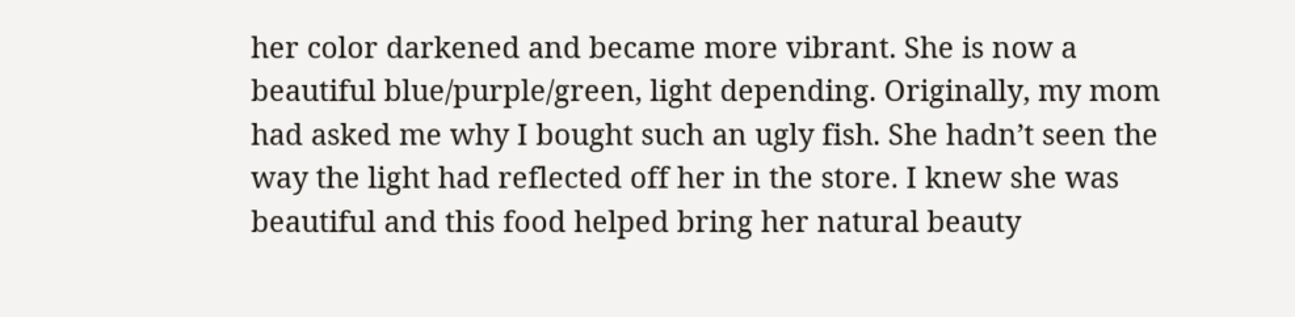her color darkened and became more vibrant. She is now a beautiful blue/purple/green, light depending. Originally, my mom had asked me why I bought such an ugly fish. She hadn’t seen the way the light had reflected off her in the store. I knew she was beautiful and this food helped bring her natural beauty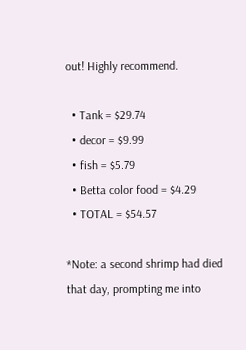out! Highly recommend.

  • Tank = $29.74
  • decor = $9.99
  • fish = $5.79
  • Betta color food = $4.29
  • TOTAL = $54.57

*Note: a second shrimp had died that day, prompting me into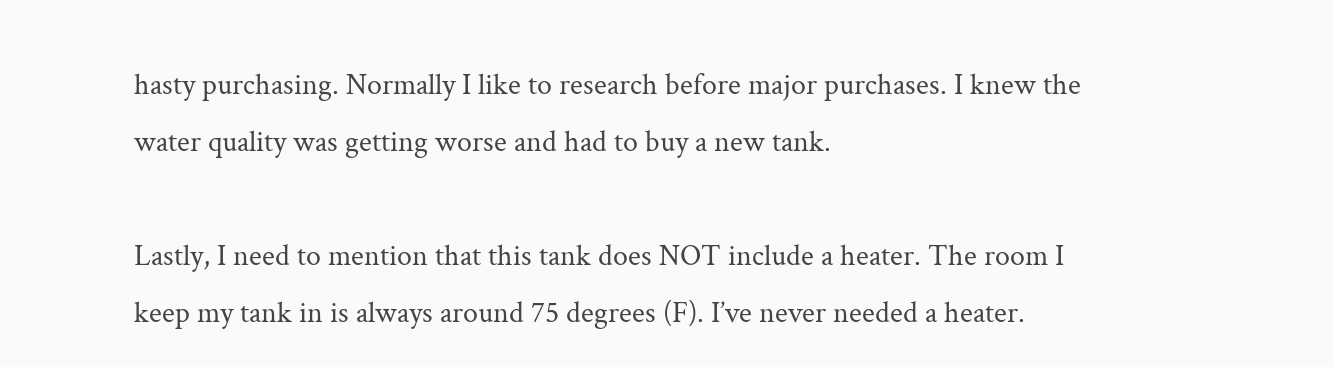hasty purchasing. Normally I like to research before major purchases. I knew the water quality was getting worse and had to buy a new tank.

Lastly, I need to mention that this tank does NOT include a heater. The room I keep my tank in is always around 75 degrees (F). I’ve never needed a heater.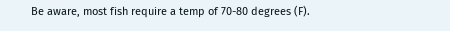Be aware, most fish require a temp of 70-80 degrees (F).